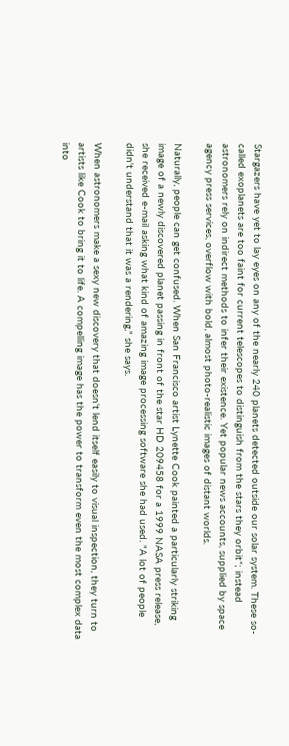Stargazers have yet to lay eyes on any of the nearly 240 planets detected outside our solar system. These so-called exoplanets are too faint for current telescopes to distinguish from the stars they orbit*; instead astronomers rely on indirect methods to infer their existence. Yet popular news accounts, supplied by space agency press services, overflow with bold, almost photo-realistic images of distant worlds.

Naturally, people can get confused. When San Francisco artist Lynette Cook painted a particularly striking image of a newly discovered planet passing in front of the star HD 209458 for a 1999 NASA press release, she received e-mail asking what kind of amazing image processing software she had used. "A lot of people didn't understand that it was a rendering," she says.

When astronomers make a sexy new discovery that doesn't lend itself easily to visual inspection, they turn to artists like Cook to bring it to life. A compelling image has the power to transform even the most complex data into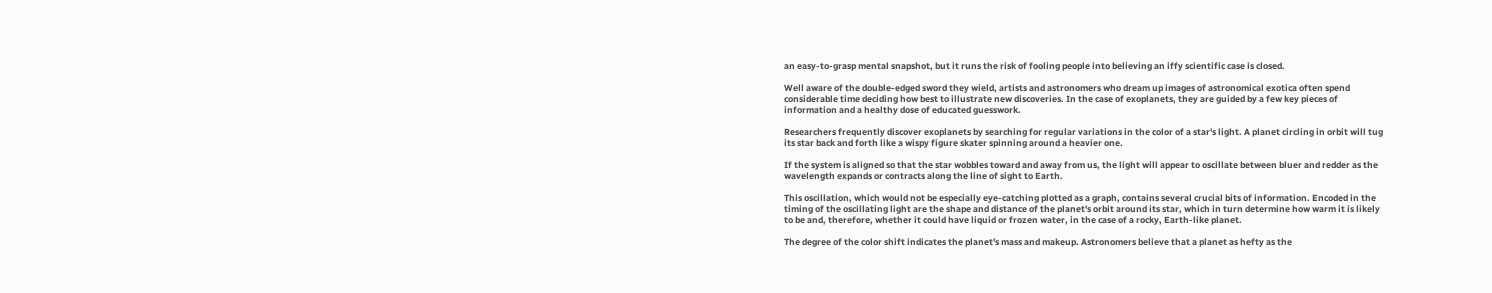an easy-to-grasp mental snapshot, but it runs the risk of fooling people into believing an iffy scientific case is closed.

Well aware of the double-edged sword they wield, artists and astronomers who dream up images of astronomical exotica often spend considerable time deciding how best to illustrate new discoveries. In the case of exoplanets, they are guided by a few key pieces of information and a healthy dose of educated guesswork.

Researchers frequently discover exoplanets by searching for regular variations in the color of a star's light. A planet circling in orbit will tug its star back and forth like a wispy figure skater spinning around a heavier one.

If the system is aligned so that the star wobbles toward and away from us, the light will appear to oscillate between bluer and redder as the wavelength expands or contracts along the line of sight to Earth.

This oscillation, which would not be especially eye-catching plotted as a graph, contains several crucial bits of information. Encoded in the timing of the oscillating light are the shape and distance of the planet's orbit around its star, which in turn determine how warm it is likely to be and, therefore, whether it could have liquid or frozen water, in the case of a rocky, Earth-like planet.

The degree of the color shift indicates the planet's mass and makeup. Astronomers believe that a planet as hefty as the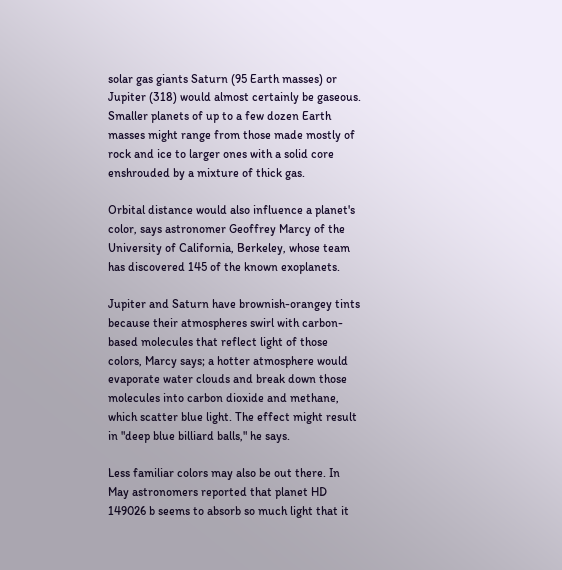solar gas giants Saturn (95 Earth masses) or Jupiter (318) would almost certainly be gaseous. Smaller planets of up to a few dozen Earth masses might range from those made mostly of rock and ice to larger ones with a solid core enshrouded by a mixture of thick gas.

Orbital distance would also influence a planet's color, says astronomer Geoffrey Marcy of the University of California, Berkeley, whose team has discovered 145 of the known exoplanets.

Jupiter and Saturn have brownish-orangey tints because their atmospheres swirl with carbon-based molecules that reflect light of those colors, Marcy says; a hotter atmosphere would evaporate water clouds and break down those molecules into carbon dioxide and methane, which scatter blue light. The effect might result in "deep blue billiard balls," he says.

Less familiar colors may also be out there. In May astronomers reported that planet HD 149026 b seems to absorb so much light that it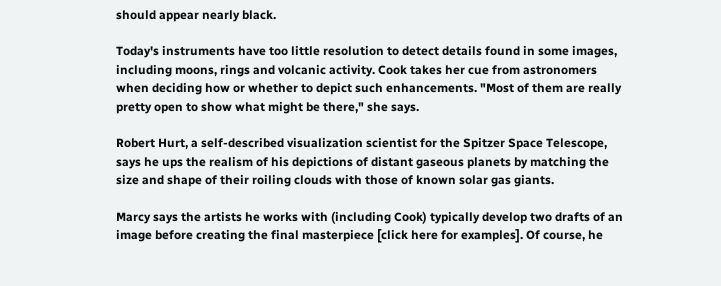should appear nearly black.

Today's instruments have too little resolution to detect details found in some images, including moons, rings and volcanic activity. Cook takes her cue from astronomers when deciding how or whether to depict such enhancements. "Most of them are really pretty open to show what might be there," she says.

Robert Hurt, a self-described visualization scientist for the Spitzer Space Telescope, says he ups the realism of his depictions of distant gaseous planets by matching the size and shape of their roiling clouds with those of known solar gas giants.

Marcy says the artists he works with (including Cook) typically develop two drafts of an image before creating the final masterpiece [click here for examples]. Of course, he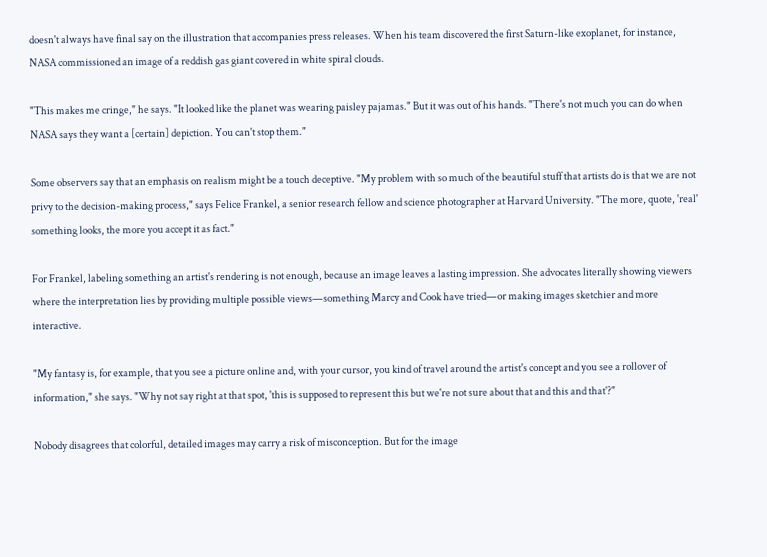doesn't always have final say on the illustration that accompanies press releases. When his team discovered the first Saturn-like exoplanet, for instance, NASA commissioned an image of a reddish gas giant covered in white spiral clouds.

"This makes me cringe," he says. "It looked like the planet was wearing paisley pajamas." But it was out of his hands. "There's not much you can do when NASA says they want a [certain] depiction. You can't stop them."

Some observers say that an emphasis on realism might be a touch deceptive. "My problem with so much of the beautiful stuff that artists do is that we are not privy to the decision-making process," says Felice Frankel, a senior research fellow and science photographer at Harvard University. "The more, quote, 'real' something looks, the more you accept it as fact."

For Frankel, labeling something an artist's rendering is not enough, because an image leaves a lasting impression. She advocates literally showing viewers where the interpretation lies by providing multiple possible views—something Marcy and Cook have tried—or making images sketchier and more interactive.

"My fantasy is, for example, that you see a picture online and, with your cursor, you kind of travel around the artist's concept and you see a rollover of information," she says. "Why not say right at that spot, 'this is supposed to represent this but we're not sure about that and this and that'?"

Nobody disagrees that colorful, detailed images may carry a risk of misconception. But for the image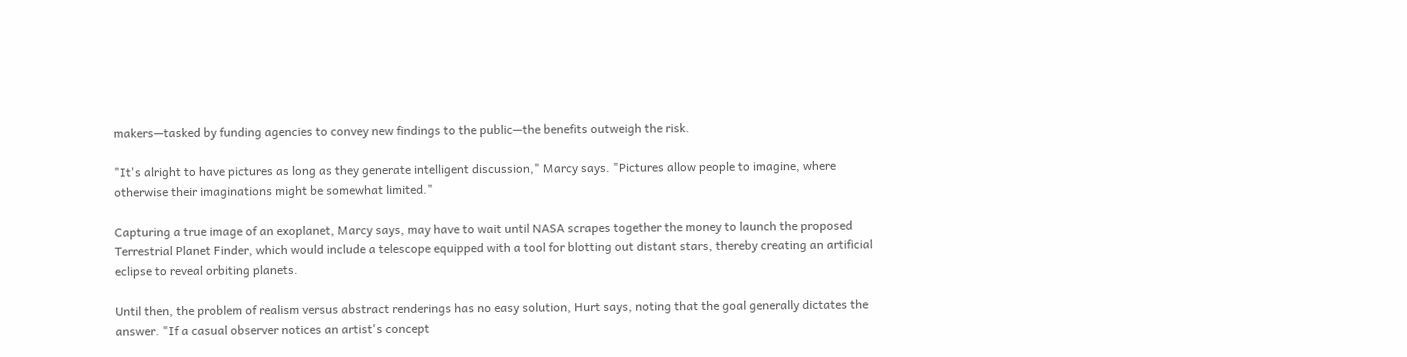makers—tasked by funding agencies to convey new findings to the public—the benefits outweigh the risk.

"It's alright to have pictures as long as they generate intelligent discussion," Marcy says. "Pictures allow people to imagine, where otherwise their imaginations might be somewhat limited."

Capturing a true image of an exoplanet, Marcy says, may have to wait until NASA scrapes together the money to launch the proposed Terrestrial Planet Finder, which would include a telescope equipped with a tool for blotting out distant stars, thereby creating an artificial eclipse to reveal orbiting planets.

Until then, the problem of realism versus abstract renderings has no easy solution, Hurt says, noting that the goal generally dictates the answer. "If a casual observer notices an artist's concept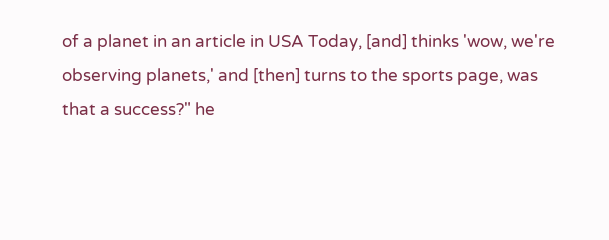of a planet in an article in USA Today, [and] thinks 'wow, we're observing planets,' and [then] turns to the sports page, was that a success?" he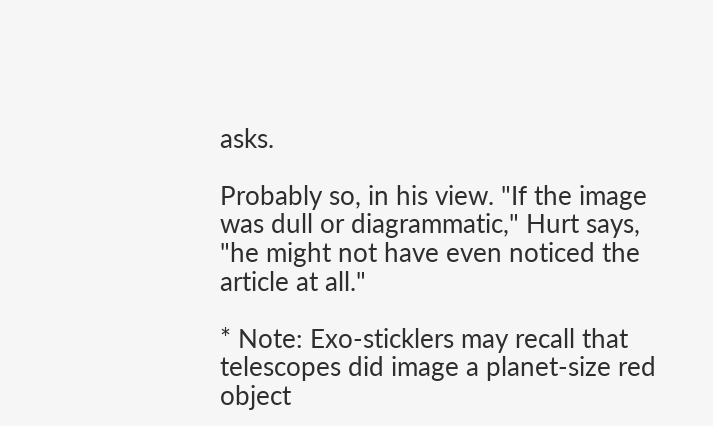asks.

Probably so, in his view. "If the image was dull or diagrammatic," Hurt says, "he might not have even noticed the article at all."

* Note: Exo-sticklers may recall that telescopes did image a planet-size red object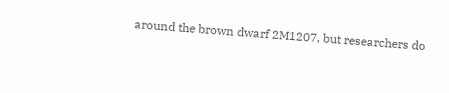around the brown dwarf 2M1207, but researchers do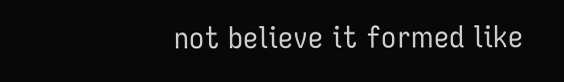not believe it formed like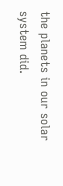the planets in our solar system did.